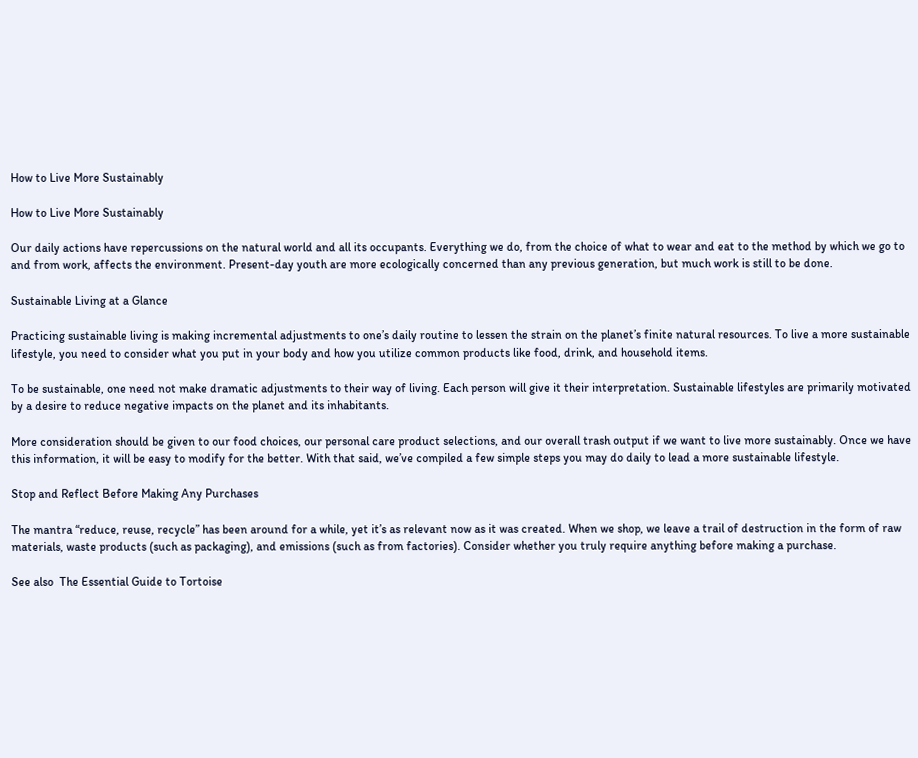How to Live More Sustainably

How to Live More Sustainably

Our daily actions have repercussions on the natural world and all its occupants. Everything we do, from the choice of what to wear and eat to the method by which we go to and from work, affects the environment. Present-day youth are more ecologically concerned than any previous generation, but much work is still to be done.

Sustainable Living at a Glance

Practicing sustainable living is making incremental adjustments to one’s daily routine to lessen the strain on the planet’s finite natural resources. To live a more sustainable lifestyle, you need to consider what you put in your body and how you utilize common products like food, drink, and household items.

To be sustainable, one need not make dramatic adjustments to their way of living. Each person will give it their interpretation. Sustainable lifestyles are primarily motivated by a desire to reduce negative impacts on the planet and its inhabitants.

More consideration should be given to our food choices, our personal care product selections, and our overall trash output if we want to live more sustainably. Once we have this information, it will be easy to modify for the better. With that said, we’ve compiled a few simple steps you may do daily to lead a more sustainable lifestyle.

Stop and Reflect Before Making Any Purchases

The mantra “reduce, reuse, recycle” has been around for a while, yet it’s as relevant now as it was created. When we shop, we leave a trail of destruction in the form of raw materials, waste products (such as packaging), and emissions (such as from factories). Consider whether you truly require anything before making a purchase.

See also  The Essential Guide to Tortoise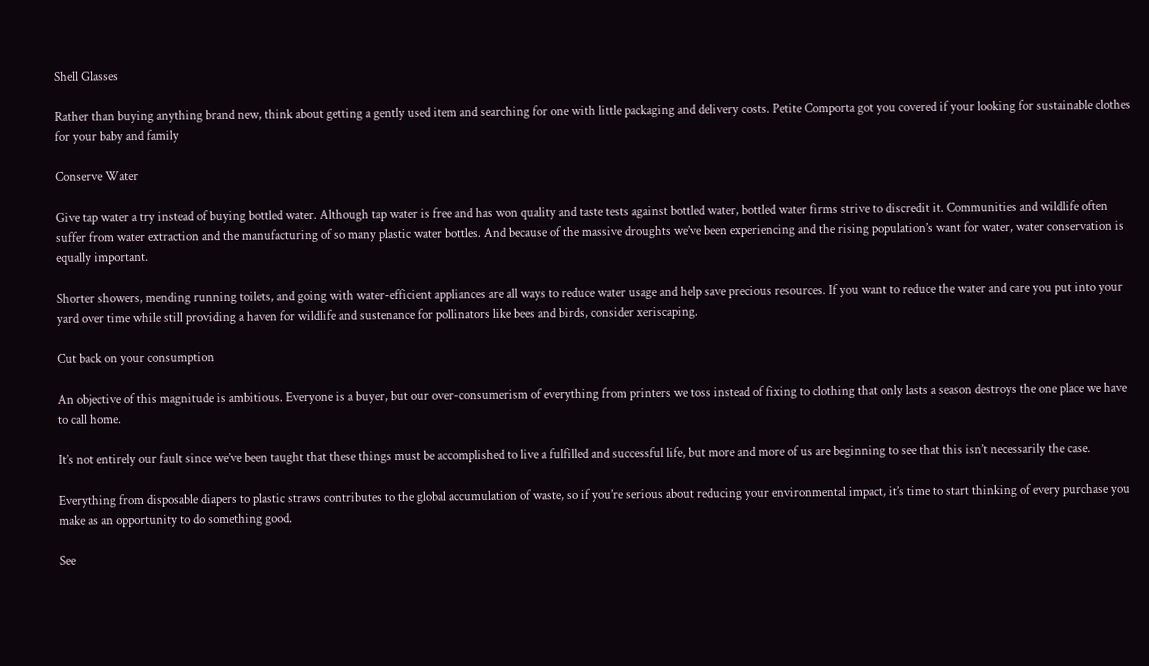Shell Glasses

Rather than buying anything brand new, think about getting a gently used item and searching for one with little packaging and delivery costs. Petite Comporta got you covered if your looking for sustainable clothes for your baby and family

Conserve Water

Give tap water a try instead of buying bottled water. Although tap water is free and has won quality and taste tests against bottled water, bottled water firms strive to discredit it. Communities and wildlife often suffer from water extraction and the manufacturing of so many plastic water bottles. And because of the massive droughts we’ve been experiencing and the rising population’s want for water, water conservation is equally important.

Shorter showers, mending running toilets, and going with water-efficient appliances are all ways to reduce water usage and help save precious resources. If you want to reduce the water and care you put into your yard over time while still providing a haven for wildlife and sustenance for pollinators like bees and birds, consider xeriscaping.

Cut back on your consumption

An objective of this magnitude is ambitious. Everyone is a buyer, but our over-consumerism of everything from printers we toss instead of fixing to clothing that only lasts a season destroys the one place we have to call home.

It’s not entirely our fault since we’ve been taught that these things must be accomplished to live a fulfilled and successful life, but more and more of us are beginning to see that this isn’t necessarily the case.

Everything from disposable diapers to plastic straws contributes to the global accumulation of waste, so if you’re serious about reducing your environmental impact, it’s time to start thinking of every purchase you make as an opportunity to do something good.

See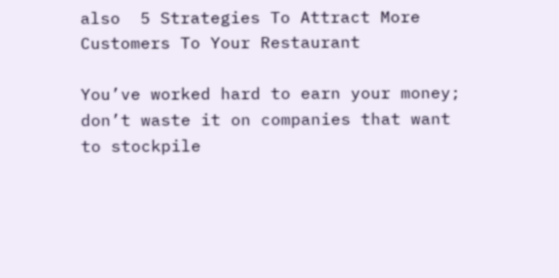also  5 Strategies To Attract More Customers To Your Restaurant

You’ve worked hard to earn your money; don’t waste it on companies that want to stockpile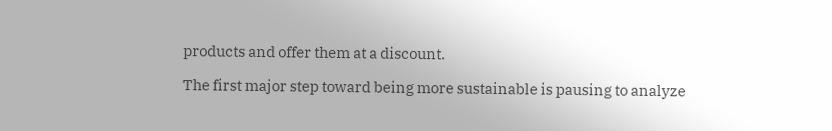products and offer them at a discount.

The first major step toward being more sustainable is pausing to analyze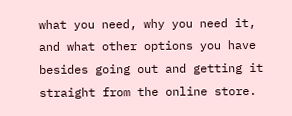what you need, why you need it, and what other options you have besides going out and getting it straight from the online store.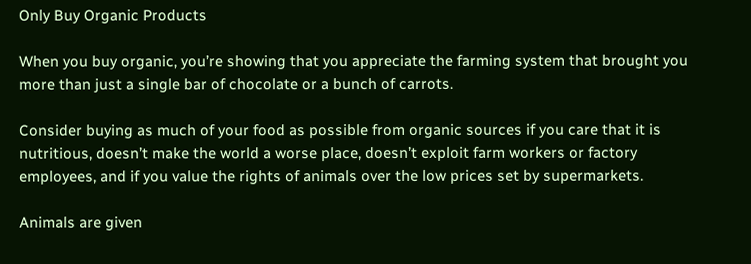Only Buy Organic Products

When you buy organic, you’re showing that you appreciate the farming system that brought you more than just a single bar of chocolate or a bunch of carrots.

Consider buying as much of your food as possible from organic sources if you care that it is nutritious, doesn’t make the world a worse place, doesn’t exploit farm workers or factory employees, and if you value the rights of animals over the low prices set by supermarkets.

Animals are given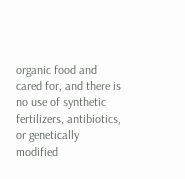organic food and cared for, and there is no use of synthetic fertilizers, antibiotics, or genetically modified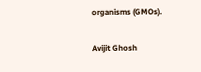organisms (GMOs).

Avijit Ghosh